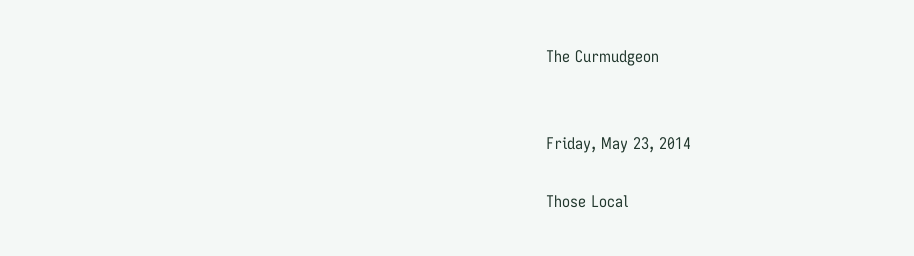The Curmudgeon


Friday, May 23, 2014

Those Local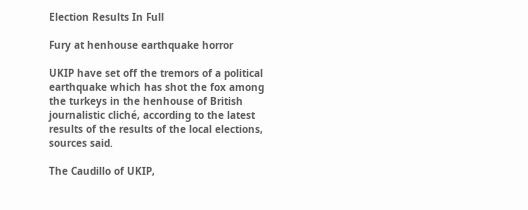Election Results In Full

Fury at henhouse earthquake horror

UKIP have set off the tremors of a political earthquake which has shot the fox among the turkeys in the henhouse of British journalistic cliché, according to the latest results of the results of the local elections, sources said.

The Caudillo of UKIP,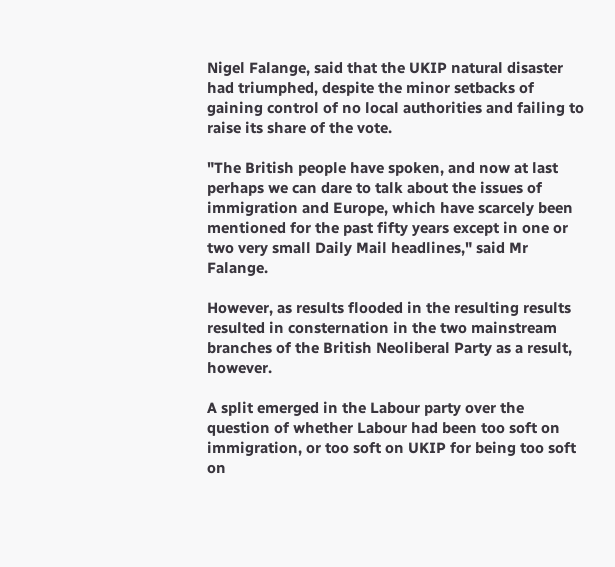Nigel Falange, said that the UKIP natural disaster had triumphed, despite the minor setbacks of gaining control of no local authorities and failing to raise its share of the vote.

"The British people have spoken, and now at last perhaps we can dare to talk about the issues of immigration and Europe, which have scarcely been mentioned for the past fifty years except in one or two very small Daily Mail headlines," said Mr Falange.

However, as results flooded in the resulting results resulted in consternation in the two mainstream branches of the British Neoliberal Party as a result, however.

A split emerged in the Labour party over the question of whether Labour had been too soft on immigration, or too soft on UKIP for being too soft on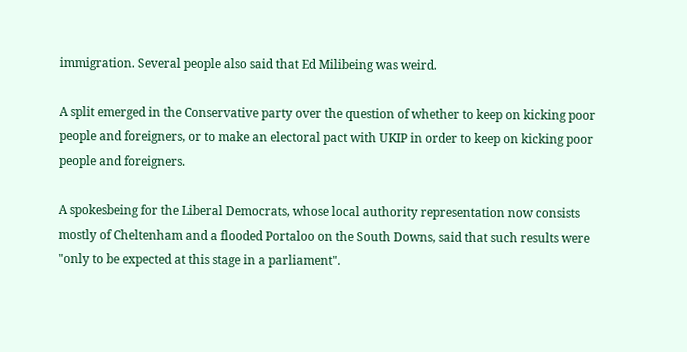immigration. Several people also said that Ed Milibeing was weird.

A split emerged in the Conservative party over the question of whether to keep on kicking poor people and foreigners, or to make an electoral pact with UKIP in order to keep on kicking poor people and foreigners.

A spokesbeing for the Liberal Democrats, whose local authority representation now consists mostly of Cheltenham and a flooded Portaloo on the South Downs, said that such results were "only to be expected at this stage in a parliament".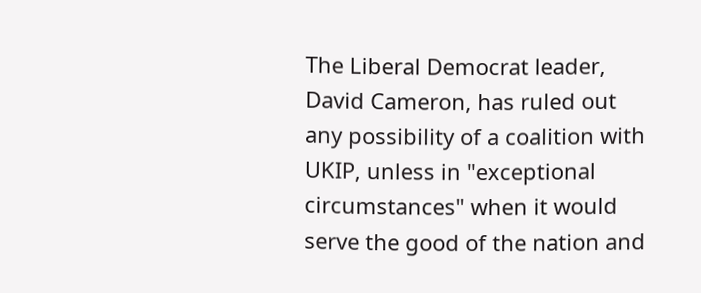The Liberal Democrat leader, David Cameron, has ruled out any possibility of a coalition with UKIP, unless in "exceptional circumstances" when it would serve the good of the nation and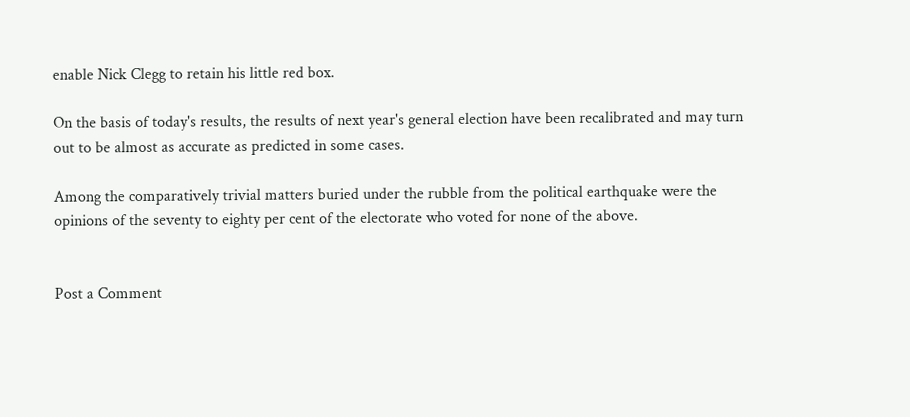enable Nick Clegg to retain his little red box.

On the basis of today's results, the results of next year's general election have been recalibrated and may turn out to be almost as accurate as predicted in some cases.

Among the comparatively trivial matters buried under the rubble from the political earthquake were the opinions of the seventy to eighty per cent of the electorate who voted for none of the above.


Post a Comment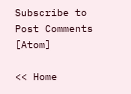Subscribe to Post Comments [Atom]

<< Home